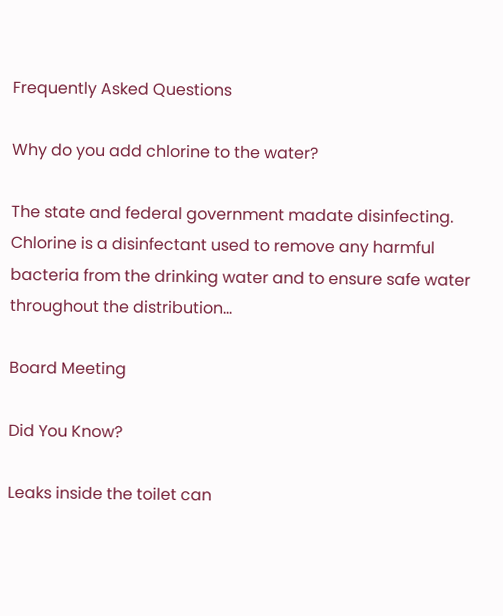Frequently Asked Questions

Why do you add chlorine to the water?

The state and federal government madate disinfecting. Chlorine is a disinfectant used to remove any harmful bacteria from the drinking water and to ensure safe water throughout the distribution...

Board Meeting

Did You Know?

Leaks inside the toilet can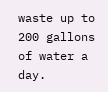waste up to 200 gallons of water a day.